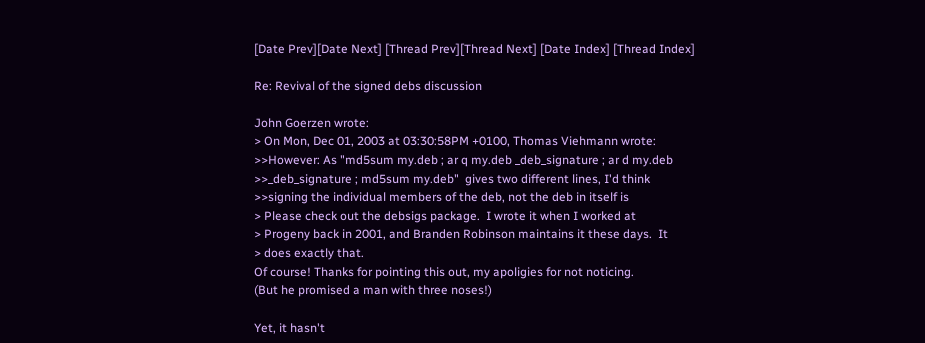[Date Prev][Date Next] [Thread Prev][Thread Next] [Date Index] [Thread Index]

Re: Revival of the signed debs discussion

John Goerzen wrote:
> On Mon, Dec 01, 2003 at 03:30:58PM +0100, Thomas Viehmann wrote:
>>However: As "md5sum my.deb ; ar q my.deb _deb_signature ; ar d my.deb
>>_deb_signature ; md5sum my.deb"  gives two different lines, I'd think
>>signing the individual members of the deb, not the deb in itself is
> Please check out the debsigs package.  I wrote it when I worked at
> Progeny back in 2001, and Branden Robinson maintains it these days.  It
> does exactly that.
Of course! Thanks for pointing this out, my apoligies for not noticing.
(But he promised a man with three noses!)

Yet, it hasn't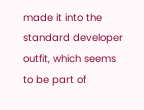made it into the standard developer outfit, which seems
to be part of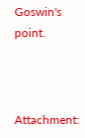Goswin's point.



Attachment: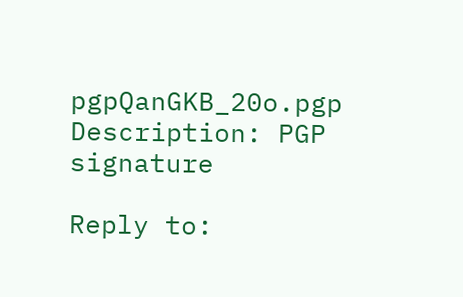pgpQanGKB_20o.pgp
Description: PGP signature

Reply to: